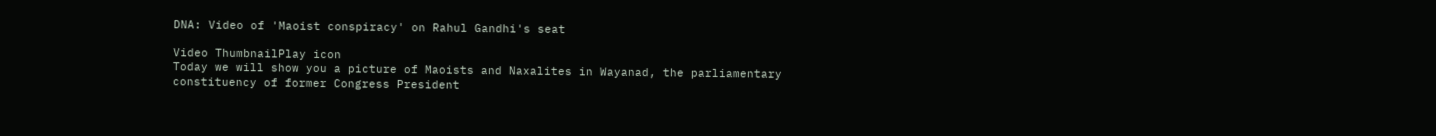DNA: Video of 'Maoist conspiracy' on Rahul Gandhi's seat

Video ThumbnailPlay icon
Today we will show you a picture of Maoists and Naxalites in Wayanad, the parliamentary constituency of former Congress President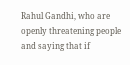Rahul Gandhi, who are openly threatening people and saying that if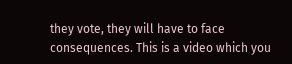they vote, they will have to face consequences. This is a video which you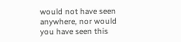would not have seen anywhere, nor would you have seen this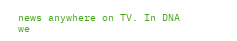news anywhere on TV. In DNA we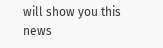will show you this news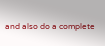and also do a complete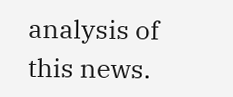analysis of this news.